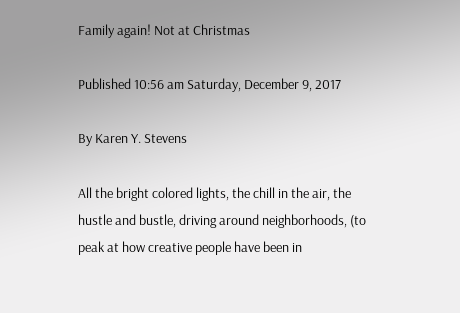Family again! Not at Christmas

Published 10:56 am Saturday, December 9, 2017

By Karen Y. Stevens

All the bright colored lights, the chill in the air, the hustle and bustle, driving around neighborhoods, (to peak at how creative people have been in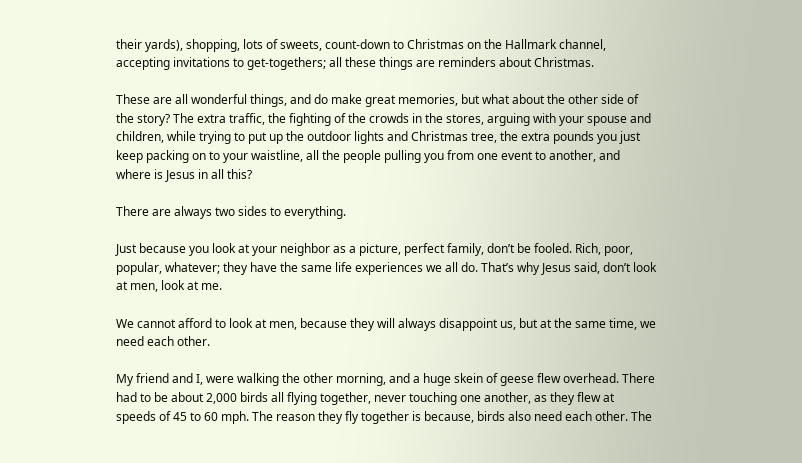their yards), shopping, lots of sweets, count-down to Christmas on the Hallmark channel, accepting invitations to get-togethers; all these things are reminders about Christmas.

These are all wonderful things, and do make great memories, but what about the other side of the story? The extra traffic, the fighting of the crowds in the stores, arguing with your spouse and children, while trying to put up the outdoor lights and Christmas tree, the extra pounds you just keep packing on to your waistline, all the people pulling you from one event to another, and where is Jesus in all this?

There are always two sides to everything.

Just because you look at your neighbor as a picture, perfect family, don’t be fooled. Rich, poor, popular, whatever; they have the same life experiences we all do. That’s why Jesus said, don’t look at men, look at me.

We cannot afford to look at men, because they will always disappoint us, but at the same time, we need each other.

My friend and I, were walking the other morning, and a huge skein of geese flew overhead. There had to be about 2,000 birds all flying together, never touching one another, as they flew at speeds of 45 to 60 mph. The reason they fly together is because, birds also need each other. The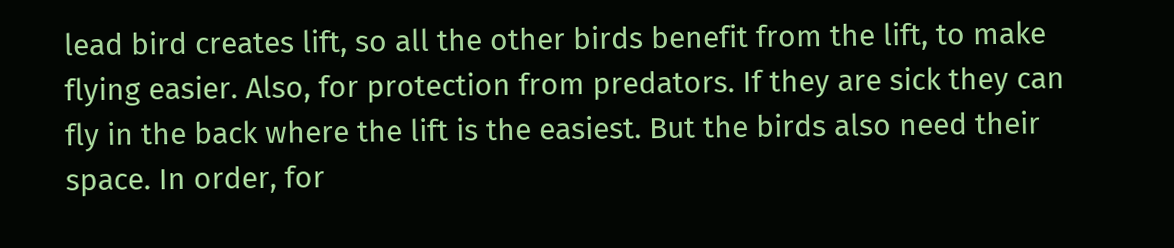lead bird creates lift, so all the other birds benefit from the lift, to make flying easier. Also, for protection from predators. If they are sick they can fly in the back where the lift is the easiest. But the birds also need their space. In order, for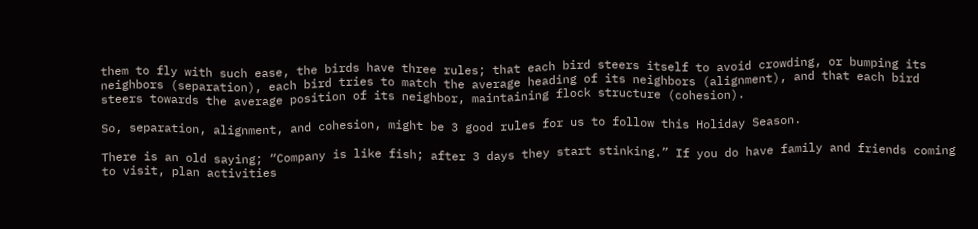them to fly with such ease, the birds have three rules; that each bird steers itself to avoid crowding, or bumping its neighbors (separation), each bird tries to match the average heading of its neighbors (alignment), and that each bird steers towards the average position of its neighbor, maintaining flock structure (cohesion).

So, separation, alignment, and cohesion, might be 3 good rules for us to follow this Holiday Season.

There is an old saying; “Company is like fish; after 3 days they start stinking.” If you do have family and friends coming to visit, plan activities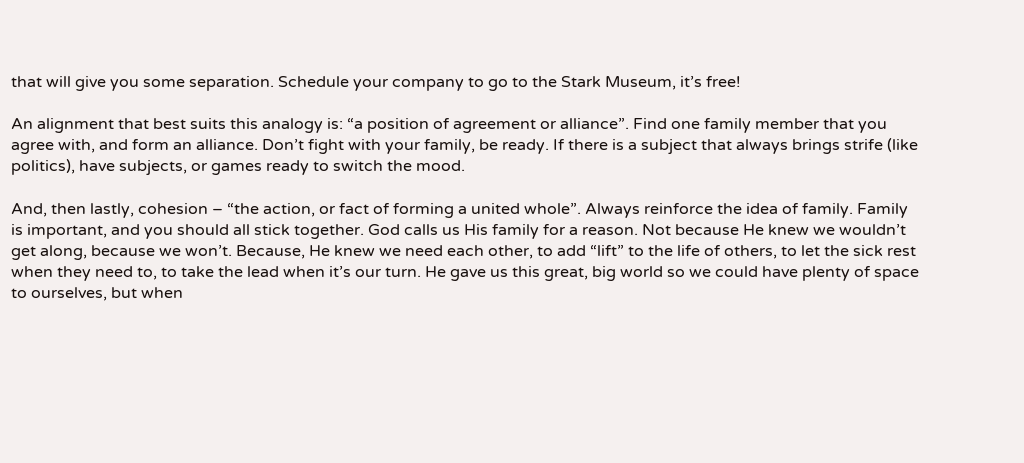that will give you some separation. Schedule your company to go to the Stark Museum, it’s free!

An alignment that best suits this analogy is: “a position of agreement or alliance”. Find one family member that you agree with, and form an alliance. Don’t fight with your family, be ready. If there is a subject that always brings strife (like politics), have subjects, or games ready to switch the mood.

And, then lastly, cohesion – “the action, or fact of forming a united whole”. Always reinforce the idea of family. Family is important, and you should all stick together. God calls us His family for a reason. Not because He knew we wouldn’t get along, because we won’t. Because, He knew we need each other, to add “lift” to the life of others, to let the sick rest when they need to, to take the lead when it’s our turn. He gave us this great, big world so we could have plenty of space to ourselves, but when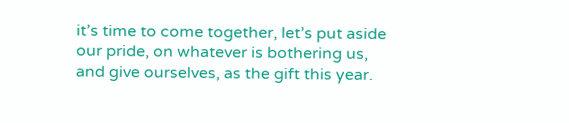it’s time to come together, let’s put aside our pride, on whatever is bothering us, and give ourselves, as the gift this year.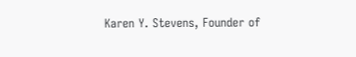Karen Y. Stevens, Founder of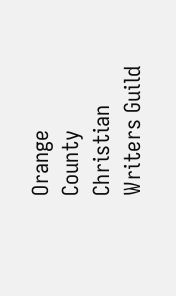Orange County Christian Writers Guild